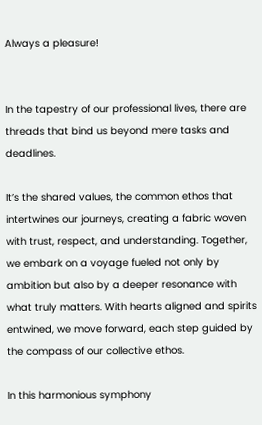Always a pleasure!


In the tapestry of our professional lives, there are threads that bind us beyond mere tasks and deadlines.

It’s the shared values, the common ethos that intertwines our journeys, creating a fabric woven with trust, respect, and understanding. Together, we embark on a voyage fueled not only by ambition but also by a deeper resonance with what truly matters. With hearts aligned and spirits entwined, we move forward, each step guided by the compass of our collective ethos.

In this harmonious symphony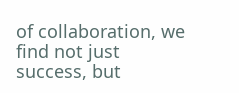of collaboration, we find not just success, but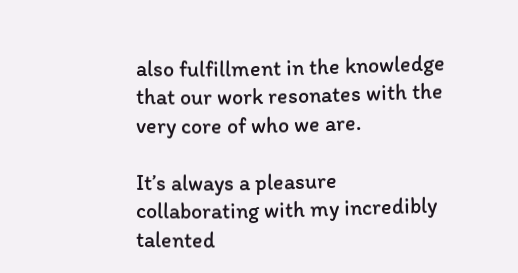also fulfillment in the knowledge that our work resonates with the very core of who we are.

It’s always a pleasure collaborating with my incredibly talented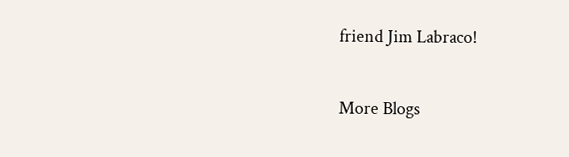friend Jim Labraco!

More Blogs